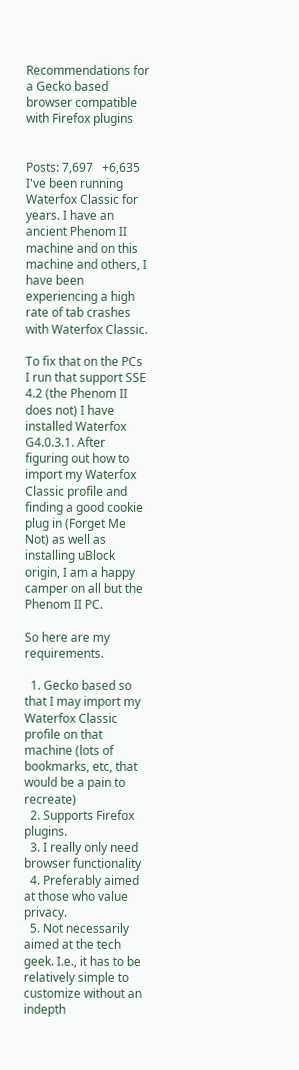Recommendations for a Gecko based browser compatible with Firefox plugins


Posts: 7,697   +6,635
I've been running Waterfox Classic for years. I have an ancient Phenom II machine and on this machine and others, I have been experiencing a high rate of tab crashes with Waterfox Classic.

To fix that on the PCs I run that support SSE 4.2 (the Phenom II does not) I have installed Waterfox G4.0.3.1. After figuring out how to import my Waterfox Classic profile and finding a good cookie plug in (Forget Me Not) as well as installing uBlock origin, I am a happy camper on all but the Phenom II PC.

So here are my requirements.

  1. Gecko based so that I may import my Waterfox Classic profile on that machine (lots of bookmarks, etc, that would be a pain to recreate)
  2. Supports Firefox plugins.
  3. I really only need browser functionality
  4. Preferably aimed at those who value privacy.
  5. Not necessarily aimed at the tech geek. I.e., it has to be relatively simple to customize without an indepth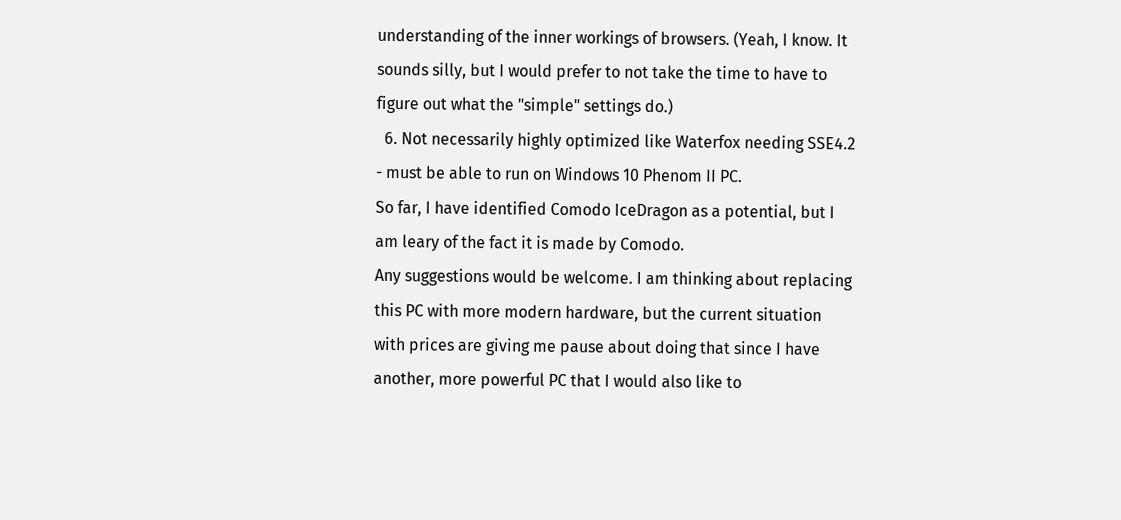understanding of the inner workings of browsers. (Yeah, I know. It sounds silly, but I would prefer to not take the time to have to figure out what the "simple" settings do.)
  6. Not necessarily highly optimized like Waterfox needing SSE4.2 - must be able to run on Windows 10 Phenom II PC.
So far, I have identified Comodo IceDragon as a potential, but I am leary of the fact it is made by Comodo.
Any suggestions would be welcome. I am thinking about replacing this PC with more modern hardware, but the current situation with prices are giving me pause about doing that since I have another, more powerful PC that I would also like to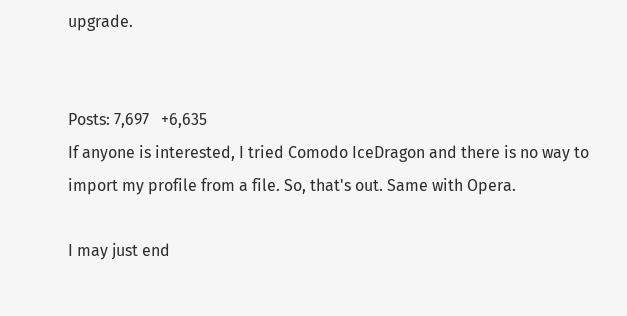upgrade.


Posts: 7,697   +6,635
If anyone is interested, I tried Comodo IceDragon and there is no way to import my profile from a file. So, that's out. Same with Opera.

I may just end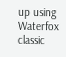up using Waterfox classic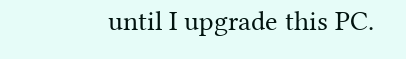until I upgrade this PC.